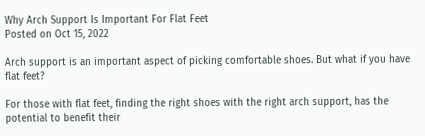Why Arch Support Is Important For Flat Feet
Posted on Oct 15, 2022

Arch support is an important aspect of picking comfortable shoes. But what if you have flat feet?

For those with flat feet, finding the right shoes with the right arch support, has the potential to benefit their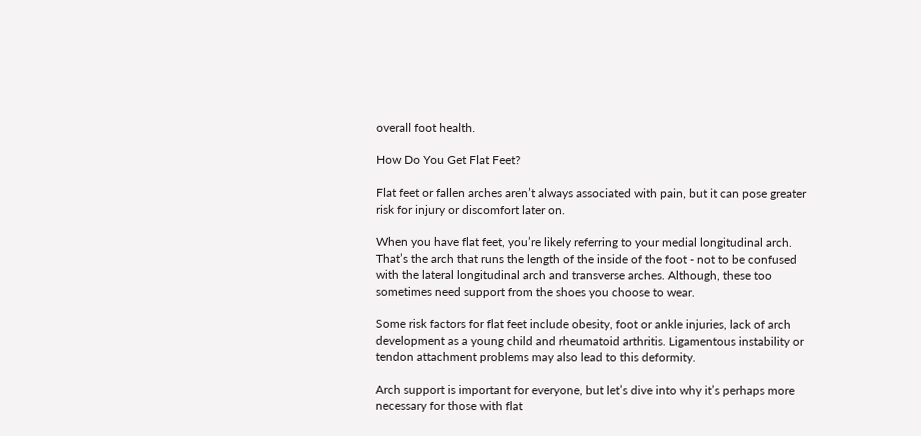overall foot health.

How Do You Get Flat Feet?

Flat feet or fallen arches aren’t always associated with pain, but it can pose greater risk for injury or discomfort later on.

When you have flat feet, you’re likely referring to your medial longitudinal arch. That’s the arch that runs the length of the inside of the foot - not to be confused with the lateral longitudinal arch and transverse arches. Although, these too sometimes need support from the shoes you choose to wear.

Some risk factors for flat feet include obesity, foot or ankle injuries, lack of arch development as a young child and rheumatoid arthritis. Ligamentous instability or tendon attachment problems may also lead to this deformity.

Arch support is important for everyone, but let’s dive into why it’s perhaps more necessary for those with flat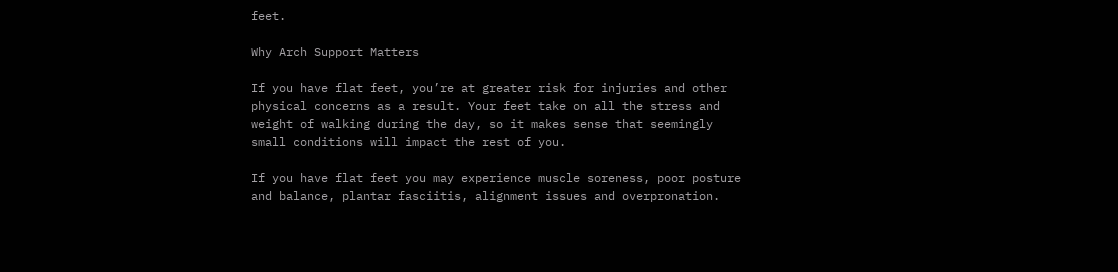feet.

Why Arch Support Matters

If you have flat feet, you’re at greater risk for injuries and other physical concerns as a result. Your feet take on all the stress and weight of walking during the day, so it makes sense that seemingly small conditions will impact the rest of you.

If you have flat feet you may experience muscle soreness, poor posture and balance, plantar fasciitis, alignment issues and overpronation.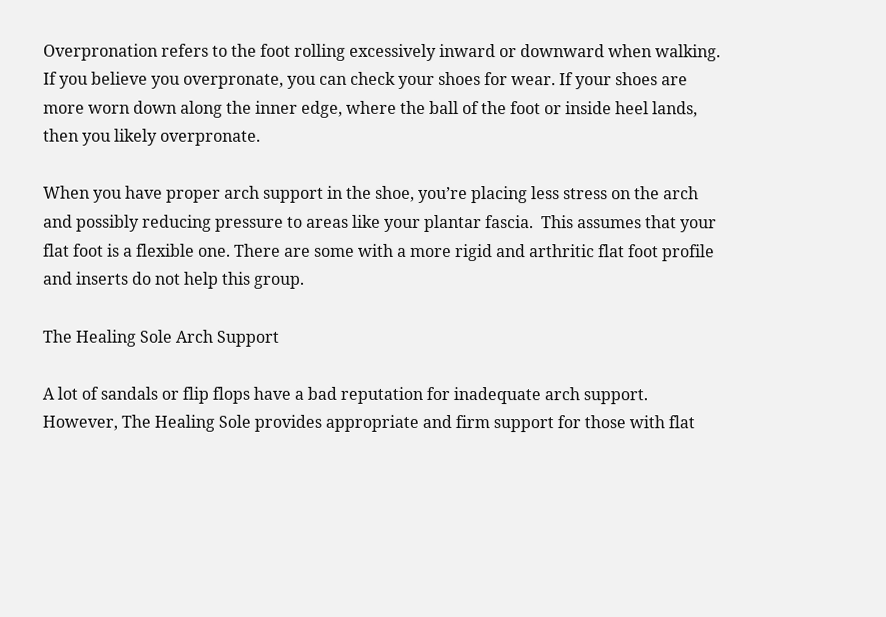Overpronation refers to the foot rolling excessively inward or downward when walking. If you believe you overpronate, you can check your shoes for wear. If your shoes are more worn down along the inner edge, where the ball of the foot or inside heel lands, then you likely overpronate.

When you have proper arch support in the shoe, you’re placing less stress on the arch and possibly reducing pressure to areas like your plantar fascia.  This assumes that your flat foot is a flexible one. There are some with a more rigid and arthritic flat foot profile and inserts do not help this group.

The Healing Sole Arch Support

A lot of sandals or flip flops have a bad reputation for inadequate arch support. However, The Healing Sole provides appropriate and firm support for those with flat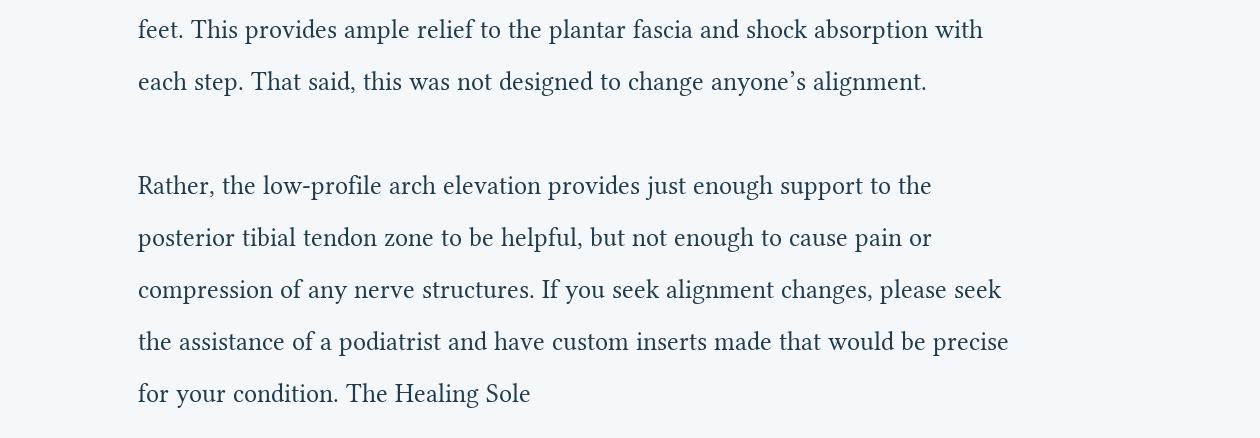feet. This provides ample relief to the plantar fascia and shock absorption with each step. That said, this was not designed to change anyone’s alignment.

Rather, the low-profile arch elevation provides just enough support to the posterior tibial tendon zone to be helpful, but not enough to cause pain or compression of any nerve structures. If you seek alignment changes, please seek the assistance of a podiatrist and have custom inserts made that would be precise for your condition. The Healing Sole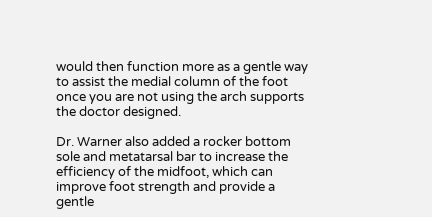would then function more as a gentle way to assist the medial column of the foot once you are not using the arch supports the doctor designed.

Dr. Warner also added a rocker bottom sole and metatarsal bar to increase the efficiency of the midfoot, which can improve foot strength and provide a gentle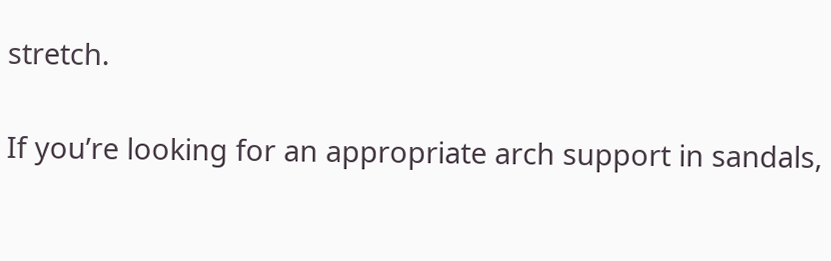stretch.

If you’re looking for an appropriate arch support in sandals,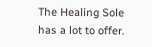The Healing Sole has a lot to offer.